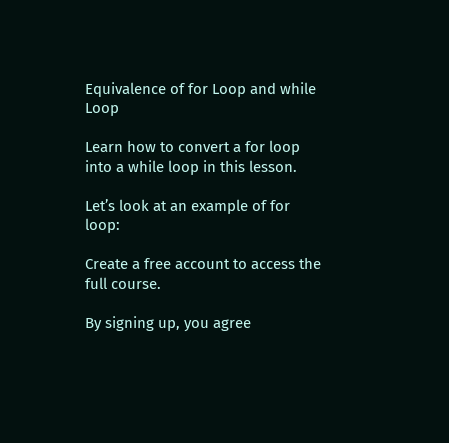Equivalence of for Loop and while Loop

Learn how to convert a for loop into a while loop in this lesson.

Let’s look at an example of for loop:

Create a free account to access the full course.

By signing up, you agree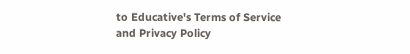to Educative's Terms of Service and Privacy Policy